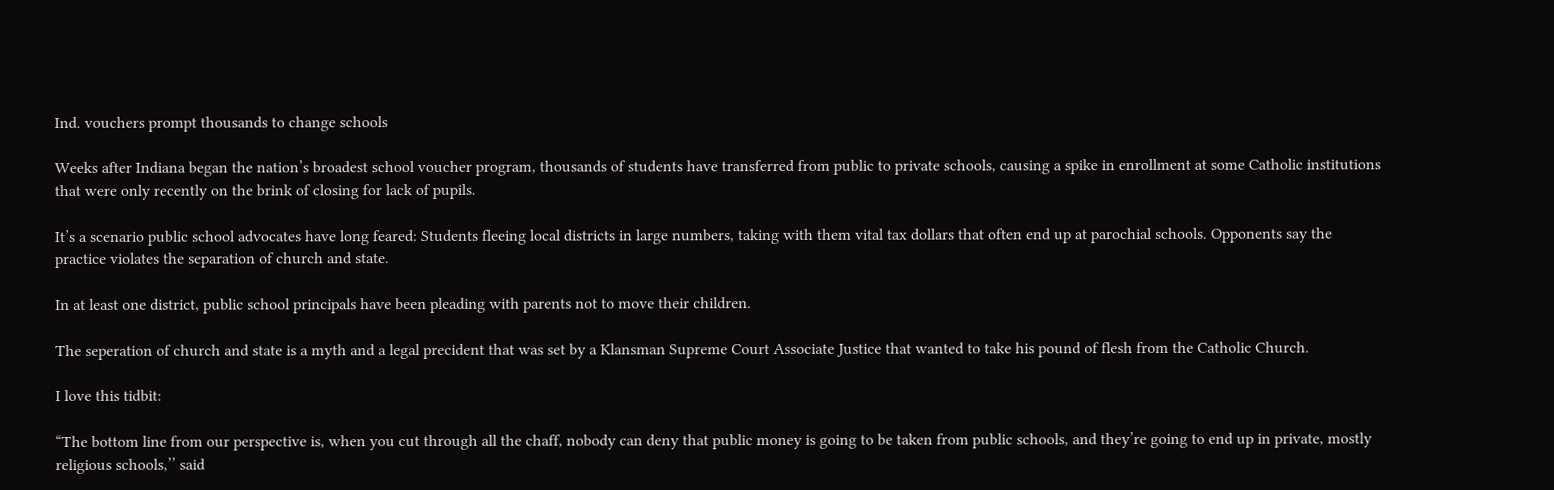Ind. vouchers prompt thousands to change schools

Weeks after Indiana began the nation’s broadest school voucher program, thousands of students have transferred from public to private schools, causing a spike in enrollment at some Catholic institutions that were only recently on the brink of closing for lack of pupils.

It’s a scenario public school advocates have long feared: Students fleeing local districts in large numbers, taking with them vital tax dollars that often end up at parochial schools. Opponents say the practice violates the separation of church and state.

In at least one district, public school principals have been pleading with parents not to move their children.

The seperation of church and state is a myth and a legal precident that was set by a Klansman Supreme Court Associate Justice that wanted to take his pound of flesh from the Catholic Church.

I love this tidbit:

“The bottom line from our perspective is, when you cut through all the chaff, nobody can deny that public money is going to be taken from public schools, and they’re going to end up in private, mostly religious schools,’’ said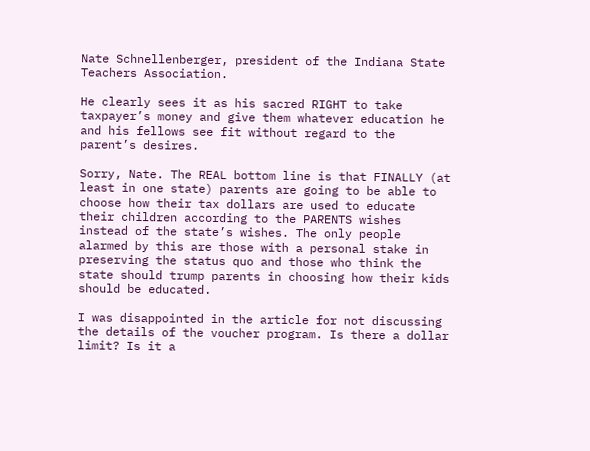Nate Schnellenberger, president of the Indiana State Teachers Association.

He clearly sees it as his sacred RIGHT to take taxpayer’s money and give them whatever education he and his fellows see fit without regard to the parent’s desires.

Sorry, Nate. The REAL bottom line is that FINALLY (at least in one state) parents are going to be able to choose how their tax dollars are used to educate their children according to the PARENTS wishes instead of the state’s wishes. The only people alarmed by this are those with a personal stake in preserving the status quo and those who think the state should trump parents in choosing how their kids should be educated.

I was disappointed in the article for not discussing the details of the voucher program. Is there a dollar limit? Is it a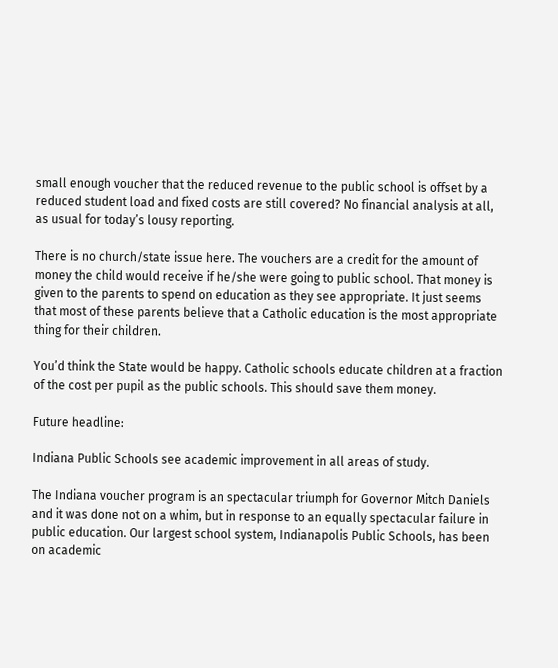small enough voucher that the reduced revenue to the public school is offset by a reduced student load and fixed costs are still covered? No financial analysis at all, as usual for today’s lousy reporting.

There is no church/state issue here. The vouchers are a credit for the amount of money the child would receive if he/she were going to public school. That money is given to the parents to spend on education as they see appropriate. It just seems that most of these parents believe that a Catholic education is the most appropriate thing for their children.

You’d think the State would be happy. Catholic schools educate children at a fraction of the cost per pupil as the public schools. This should save them money.

Future headline:

Indiana Public Schools see academic improvement in all areas of study.

The Indiana voucher program is an spectacular triumph for Governor Mitch Daniels and it was done not on a whim, but in response to an equally spectacular failure in public education. Our largest school system, Indianapolis Public Schools, has been on academic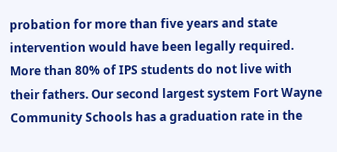probation for more than five years and state intervention would have been legally required. More than 80% of IPS students do not live with their fathers. Our second largest system Fort Wayne Community Schools has a graduation rate in the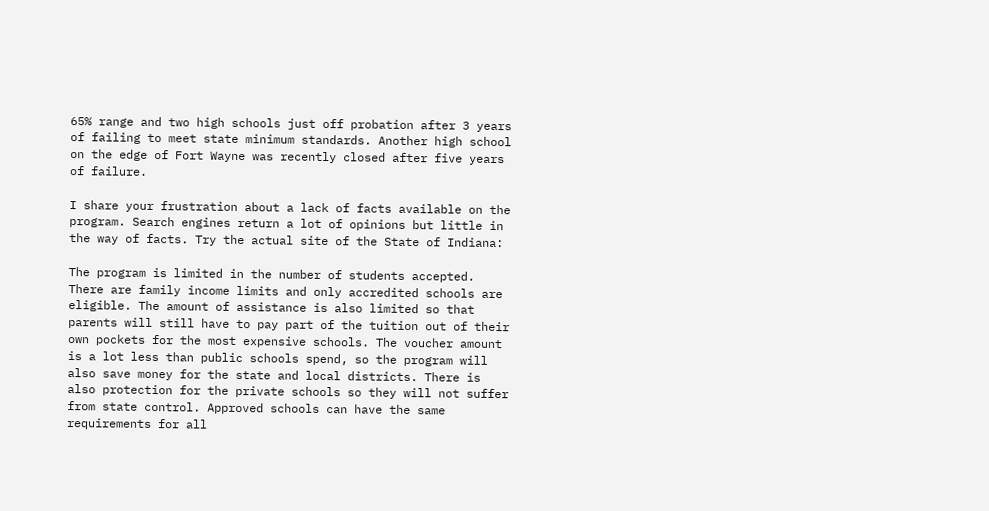65% range and two high schools just off probation after 3 years of failing to meet state minimum standards. Another high school on the edge of Fort Wayne was recently closed after five years of failure.

I share your frustration about a lack of facts available on the program. Search engines return a lot of opinions but little in the way of facts. Try the actual site of the State of Indiana:

The program is limited in the number of students accepted. There are family income limits and only accredited schools are eligible. The amount of assistance is also limited so that parents will still have to pay part of the tuition out of their own pockets for the most expensive schools. The voucher amount is a lot less than public schools spend, so the program will also save money for the state and local districts. There is also protection for the private schools so they will not suffer from state control. Approved schools can have the same requirements for all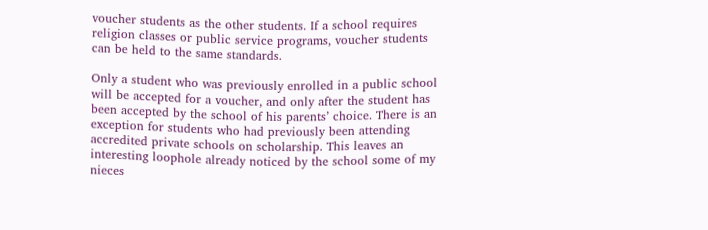voucher students as the other students. If a school requires religion classes or public service programs, voucher students can be held to the same standards.

Only a student who was previously enrolled in a public school will be accepted for a voucher, and only after the student has been accepted by the school of his parents’ choice. There is an exception for students who had previously been attending accredited private schools on scholarship. This leaves an interesting loophole already noticed by the school some of my nieces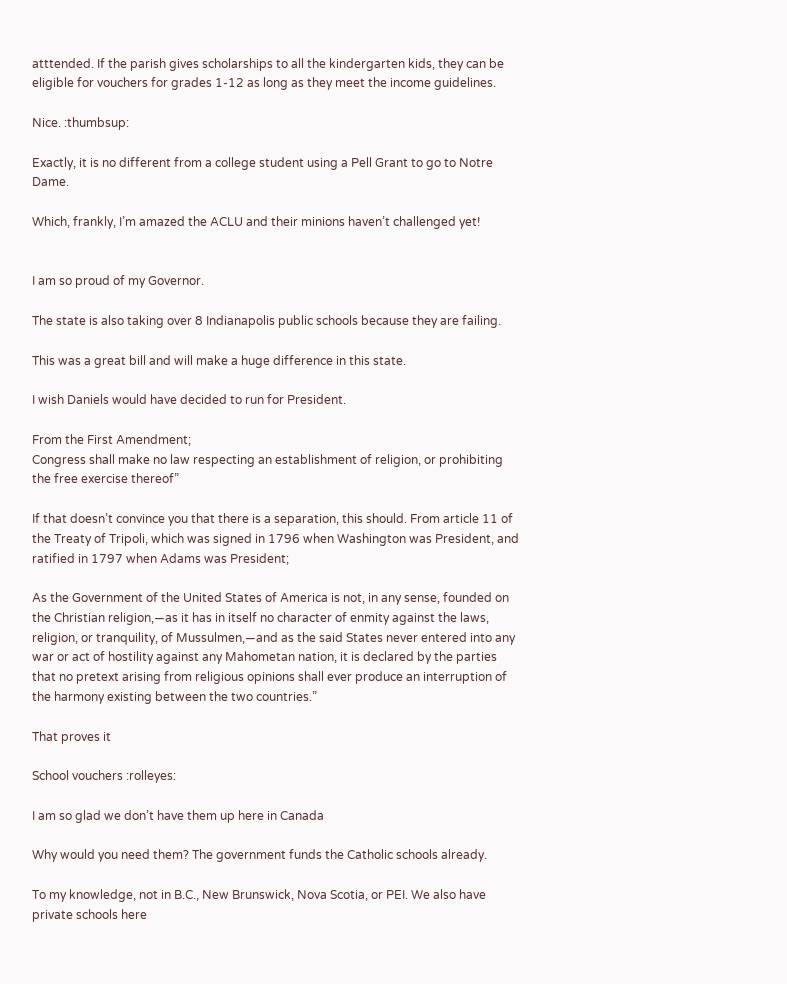atttended. If the parish gives scholarships to all the kindergarten kids, they can be eligible for vouchers for grades 1-12 as long as they meet the income guidelines.

Nice. :thumbsup:

Exactly, it is no different from a college student using a Pell Grant to go to Notre Dame.

Which, frankly, I’m amazed the ACLU and their minions haven’t challenged yet!


I am so proud of my Governor.

The state is also taking over 8 Indianapolis public schools because they are failing.

This was a great bill and will make a huge difference in this state.

I wish Daniels would have decided to run for President.

From the First Amendment;
Congress shall make no law respecting an establishment of religion, or prohibiting the free exercise thereof”

If that doesn’t convince you that there is a separation, this should. From article 11 of the Treaty of Tripoli, which was signed in 1796 when Washington was President, and ratified in 1797 when Adams was President;

As the Government of the United States of America is not, in any sense, founded on the Christian religion,—as it has in itself no character of enmity against the laws, religion, or tranquility, of Mussulmen,—and as the said States never entered into any war or act of hostility against any Mahometan nation, it is declared by the parties that no pretext arising from religious opinions shall ever produce an interruption of the harmony existing between the two countries.”

That proves it

School vouchers :rolleyes:

I am so glad we don’t have them up here in Canada

Why would you need them? The government funds the Catholic schools already.

To my knowledge, not in B.C., New Brunswick, Nova Scotia, or PEI. We also have private schools here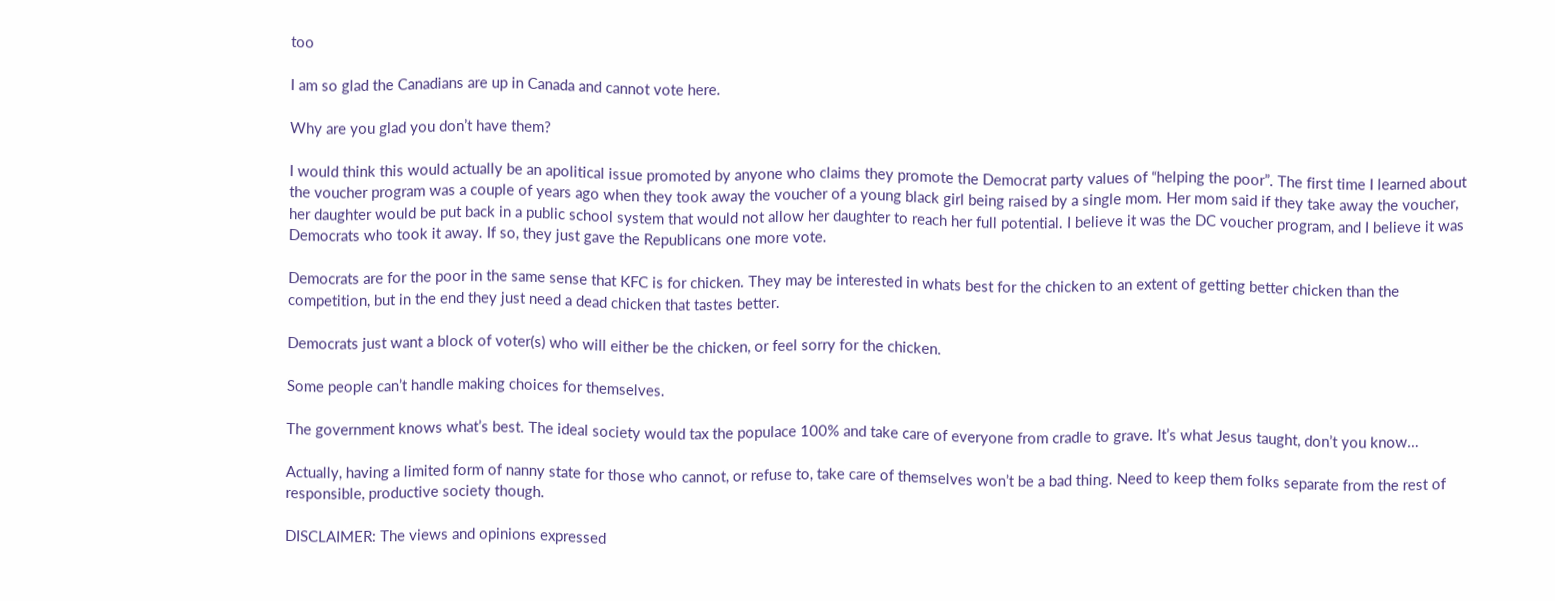too

I am so glad the Canadians are up in Canada and cannot vote here.

Why are you glad you don’t have them?

I would think this would actually be an apolitical issue promoted by anyone who claims they promote the Democrat party values of “helping the poor”. The first time I learned about the voucher program was a couple of years ago when they took away the voucher of a young black girl being raised by a single mom. Her mom said if they take away the voucher, her daughter would be put back in a public school system that would not allow her daughter to reach her full potential. I believe it was the DC voucher program, and I believe it was Democrats who took it away. If so, they just gave the Republicans one more vote.

Democrats are for the poor in the same sense that KFC is for chicken. They may be interested in whats best for the chicken to an extent of getting better chicken than the competition, but in the end they just need a dead chicken that tastes better.

Democrats just want a block of voter(s) who will either be the chicken, or feel sorry for the chicken.

Some people can’t handle making choices for themselves.

The government knows what’s best. The ideal society would tax the populace 100% and take care of everyone from cradle to grave. It’s what Jesus taught, don’t you know…

Actually, having a limited form of nanny state for those who cannot, or refuse to, take care of themselves won’t be a bad thing. Need to keep them folks separate from the rest of responsible, productive society though.

DISCLAIMER: The views and opinions expressed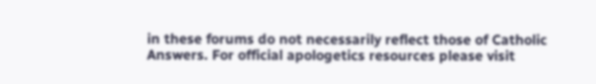in these forums do not necessarily reflect those of Catholic Answers. For official apologetics resources please visit